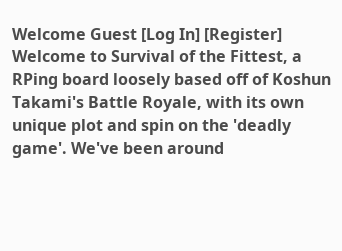Welcome Guest [Log In] [Register]
Welcome to Survival of the Fittest, a RPing board loosely based off of Koshun Takami's Battle Royale, with its own unique plot and spin on the 'deadly game'. We've been around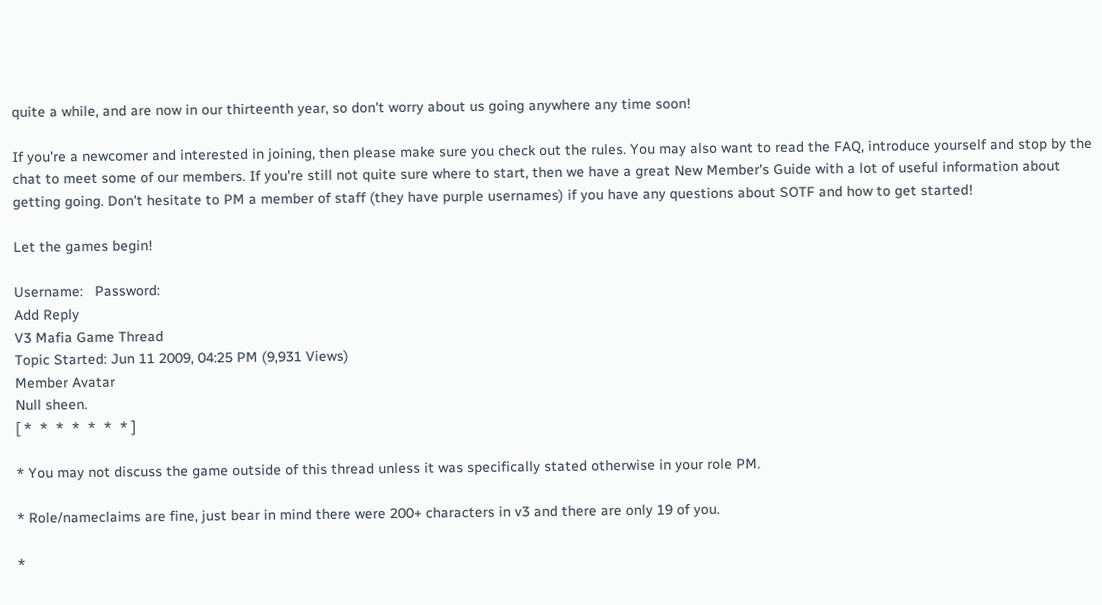quite a while, and are now in our thirteenth year, so don't worry about us going anywhere any time soon!

If you're a newcomer and interested in joining, then please make sure you check out the rules. You may also want to read the FAQ, introduce yourself and stop by the chat to meet some of our members. If you're still not quite sure where to start, then we have a great New Member's Guide with a lot of useful information about getting going. Don't hesitate to PM a member of staff (they have purple usernames) if you have any questions about SOTF and how to get started!

Let the games begin!

Username:   Password:
Add Reply
V3 Mafia Game Thread
Topic Started: Jun 11 2009, 04:25 PM (9,931 Views)
Member Avatar
Null sheen.
[ *  *  *  *  *  *  * ]

* You may not discuss the game outside of this thread unless it was specifically stated otherwise in your role PM.

* Role/nameclaims are fine, just bear in mind there were 200+ characters in v3 and there are only 19 of you.

*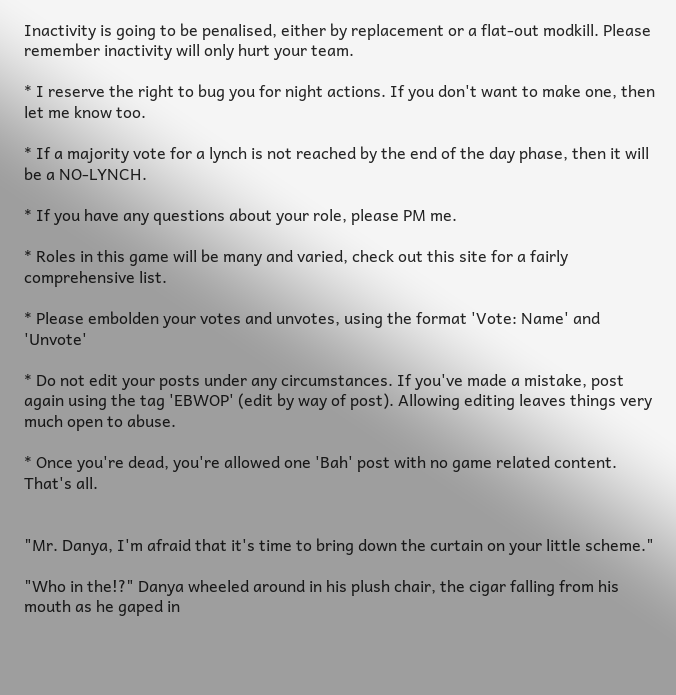Inactivity is going to be penalised, either by replacement or a flat-out modkill. Please remember inactivity will only hurt your team.

* I reserve the right to bug you for night actions. If you don't want to make one, then let me know too.

* If a majority vote for a lynch is not reached by the end of the day phase, then it will be a NO-LYNCH.

* If you have any questions about your role, please PM me.

* Roles in this game will be many and varied, check out this site for a fairly comprehensive list.

* Please embolden your votes and unvotes, using the format 'Vote: Name' and 'Unvote'

* Do not edit your posts under any circumstances. If you've made a mistake, post again using the tag 'EBWOP' (edit by way of post). Allowing editing leaves things very much open to abuse.

* Once you're dead, you're allowed one 'Bah' post with no game related content. That's all.


"Mr. Danya, I'm afraid that it's time to bring down the curtain on your little scheme."

"Who in the!?" Danya wheeled around in his plush chair, the cigar falling from his mouth as he gaped in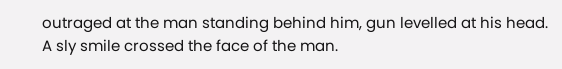outraged at the man standing behind him, gun levelled at his head. A sly smile crossed the face of the man.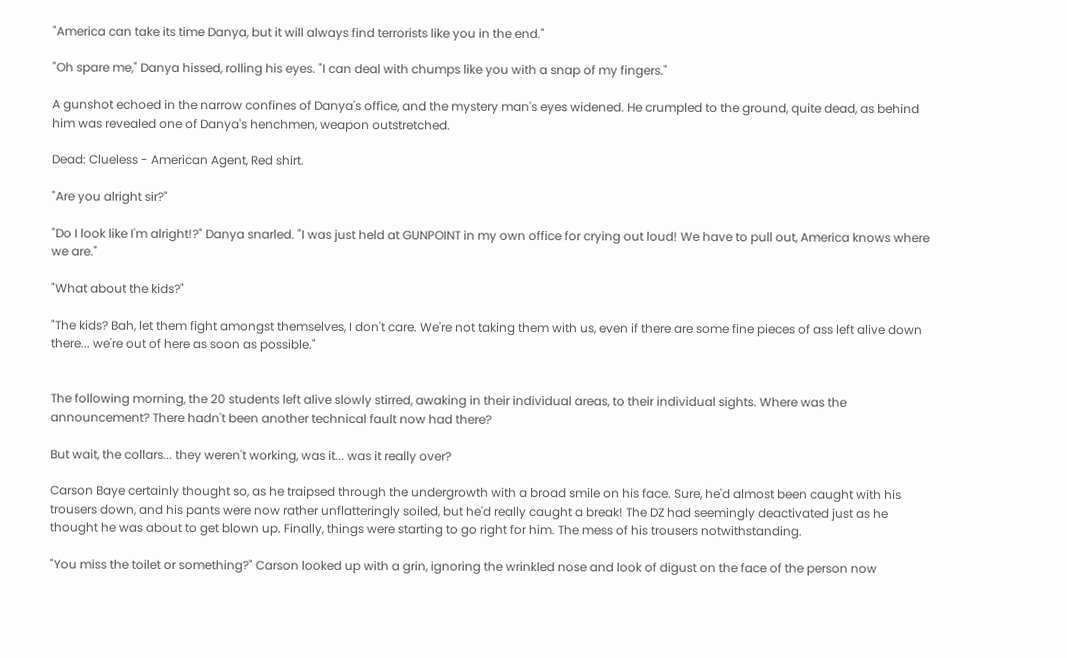"America can take its time Danya, but it will always find terrorists like you in the end."

"Oh spare me," Danya hissed, rolling his eyes. "I can deal with chumps like you with a snap of my fingers."

A gunshot echoed in the narrow confines of Danya's office, and the mystery man's eyes widened. He crumpled to the ground, quite dead, as behind him was revealed one of Danya's henchmen, weapon outstretched.

Dead: Clueless - American Agent, Red shirt.

"Are you alright sir?"

"Do I look like I'm alright!?" Danya snarled. "I was just held at GUNPOINT in my own office for crying out loud! We have to pull out, America knows where we are."

"What about the kids?"

"The kids? Bah, let them fight amongst themselves, I don't care. We're not taking them with us, even if there are some fine pieces of ass left alive down there... we're out of here as soon as possible."


The following morning, the 20 students left alive slowly stirred, awaking in their individual areas, to their individual sights. Where was the announcement? There hadn't been another technical fault now had there?

But wait, the collars... they weren't working, was it... was it really over?

Carson Baye certainly thought so, as he traipsed through the undergrowth with a broad smile on his face. Sure, he'd almost been caught with his trousers down, and his pants were now rather unflatteringly soiled, but he'd really caught a break! The DZ had seemingly deactivated just as he thought he was about to get blown up. Finally, things were starting to go right for him. The mess of his trousers notwithstanding.

"You miss the toilet or something?" Carson looked up with a grin, ignoring the wrinkled nose and look of digust on the face of the person now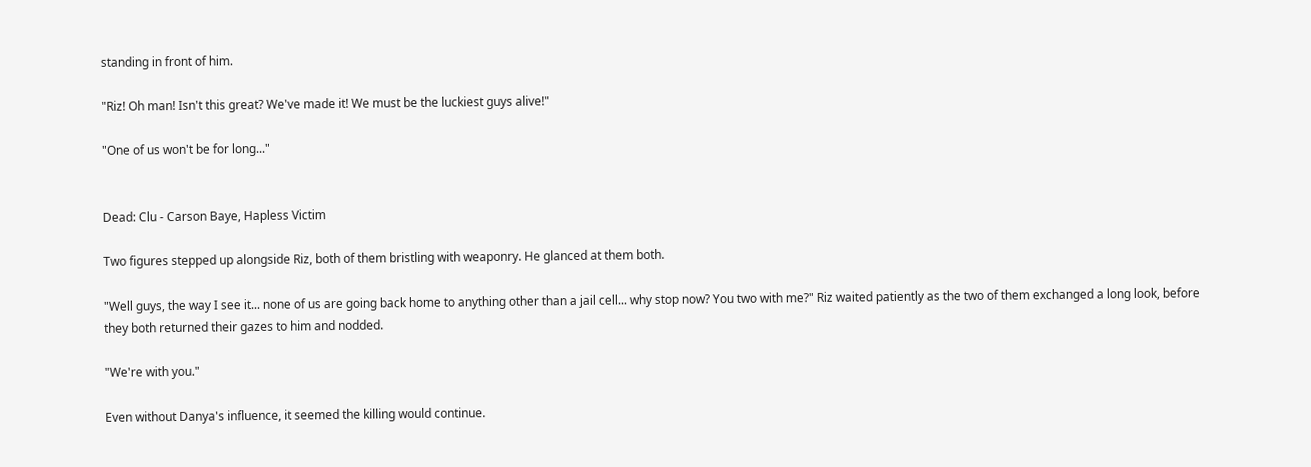standing in front of him.

"Riz! Oh man! Isn't this great? We've made it! We must be the luckiest guys alive!"

"One of us won't be for long..."


Dead: Clu - Carson Baye, Hapless Victim

Two figures stepped up alongside Riz, both of them bristling with weaponry. He glanced at them both.

"Well guys, the way I see it... none of us are going back home to anything other than a jail cell... why stop now? You two with me?" Riz waited patiently as the two of them exchanged a long look, before they both returned their gazes to him and nodded.

"We're with you."

Even without Danya's influence, it seemed the killing would continue.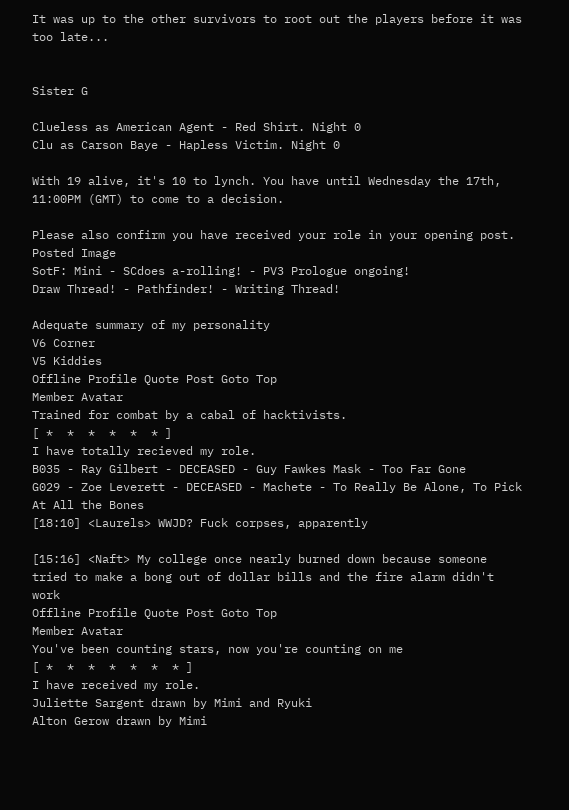It was up to the other survivors to root out the players before it was too late...


Sister G

Clueless as American Agent - Red Shirt. Night 0
Clu as Carson Baye - Hapless Victim. Night 0

With 19 alive, it's 10 to lynch. You have until Wednesday the 17th, 11:00PM (GMT) to come to a decision.

Please also confirm you have received your role in your opening post.
Posted Image
SotF: Mini - SCdoes a-rolling! - PV3 Prologue ongoing!
Draw Thread! - Pathfinder! - Writing Thread!

Adequate summary of my personality
V6 Corner
V5 Kiddies
Offline Profile Quote Post Goto Top
Member Avatar
Trained for combat by a cabal of hacktivists.
[ *  *  *  *  *  * ]
I have totally recieved my role.
B035 - Ray Gilbert - DECEASED - Guy Fawkes Mask - Too Far Gone
G029 - Zoe Leverett - DECEASED - Machete - To Really Be Alone, To Pick At All the Bones
[18:10] <Laurels> WWJD? Fuck corpses, apparently

[15:16] <Naft> My college once nearly burned down because someone tried to make a bong out of dollar bills and the fire alarm didn't work
Offline Profile Quote Post Goto Top
Member Avatar
You've been counting stars, now you're counting on me
[ *  *  *  *  *  *  * ]
I have received my role.
Juliette Sargent drawn by Mimi and Ryuki
Alton Gerow drawn by Mimi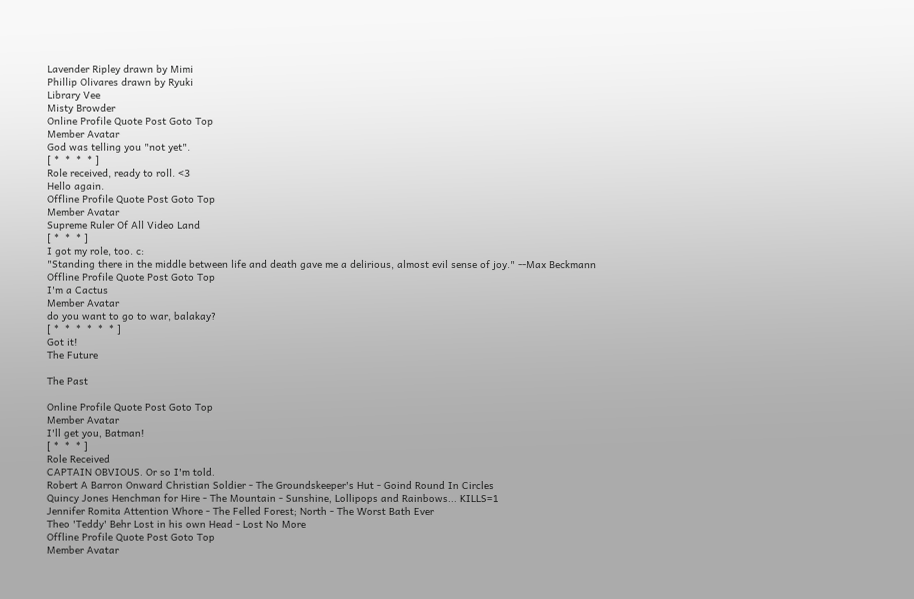Lavender Ripley drawn by Mimi
Phillip Olivares drawn by Ryuki
Library Vee
Misty Browder
Online Profile Quote Post Goto Top
Member Avatar
God was telling you "not yet".
[ *  *  *  * ]
Role received, ready to roll. <3
Hello again.
Offline Profile Quote Post Goto Top
Member Avatar
Supreme Ruler Of All Video Land
[ *  *  * ]
I got my role, too. c:
"Standing there in the middle between life and death gave me a delirious, almost evil sense of joy." --Max Beckmann
Offline Profile Quote Post Goto Top
I'm a Cactus
Member Avatar
do you want to go to war, balakay?
[ *  *  *  *  *  * ]
Got it!
The Future

The Past

Online Profile Quote Post Goto Top
Member Avatar
I'll get you, Batman!
[ *  *  * ]
Role Received
CAPTAIN OBVIOUS. Or so I'm told.
Robert A Barron Onward Christian Soldier - The Groundskeeper's Hut - Goind Round In Circles
Quincy Jones Henchman for Hire - The Mountain - Sunshine, Lollipops and Rainbows... KILLS=1
Jennifer Romita Attention Whore - The Felled Forest; North - The Worst Bath Ever
Theo 'Teddy' Behr Lost in his own Head - Lost No More
Offline Profile Quote Post Goto Top
Member Avatar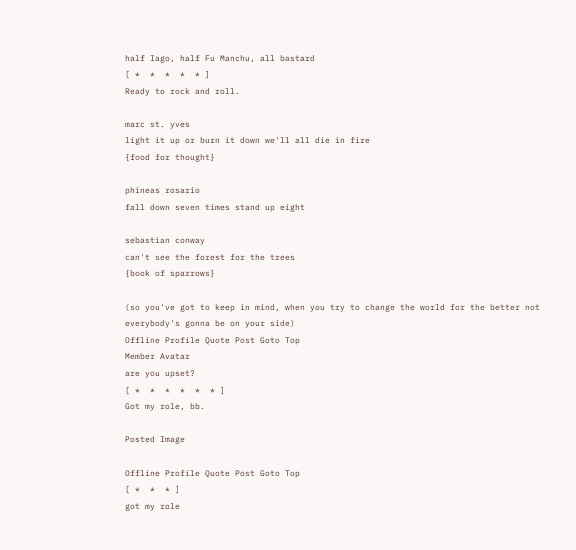half Iago, half Fu Manchu, all bastard
[ *  *  *  *  * ]
Ready to rock and roll.

marc st. yves
light it up or burn it down we'll all die in fire
{food for thought}

phineas rosario
fall down seven times stand up eight

sebastian conway
can't see the forest for the trees
{book of sparrows}

(so you've got to keep in mind, when you try to change the world for the better not everybody's gonna be on your side)
Offline Profile Quote Post Goto Top
Member Avatar
are you upset?
[ *  *  *  *  *  * ]
Got my role, bb.

Posted Image

Offline Profile Quote Post Goto Top
[ *  *  * ]
got my role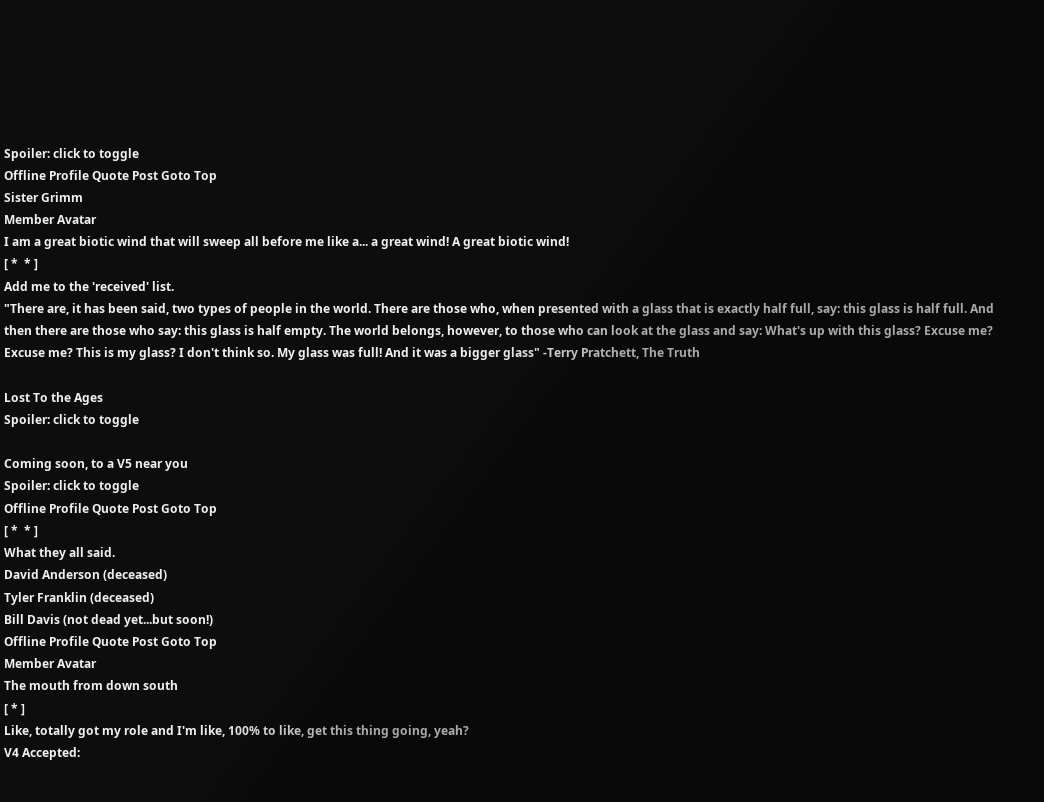Spoiler: click to toggle
Offline Profile Quote Post Goto Top
Sister Grimm
Member Avatar
I am a great biotic wind that will sweep all before me like a... a great wind! A great biotic wind!
[ *  * ]
Add me to the 'received' list.
"There are, it has been said, two types of people in the world. There are those who, when presented with a glass that is exactly half full, say: this glass is half full. And then there are those who say: this glass is half empty. The world belongs, however, to those who can look at the glass and say: What's up with this glass? Excuse me? Excuse me? This is my glass? I don't think so. My glass was full! And it was a bigger glass" -Terry Pratchett, The Truth

Lost To the Ages
Spoiler: click to toggle

Coming soon, to a V5 near you
Spoiler: click to toggle
Offline Profile Quote Post Goto Top
[ *  * ]
What they all said.
David Anderson (deceased)
Tyler Franklin (deceased)
Bill Davis (not dead yet...but soon!)
Offline Profile Quote Post Goto Top
Member Avatar
The mouth from down south
[ * ]
Like, totally got my role and I'm like, 100% to like, get this thing going, yeah?
V4 Accepted: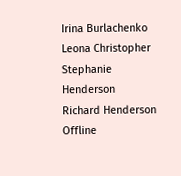Irina Burlachenko
Leona Christopher
Stephanie Henderson
Richard Henderson
Offline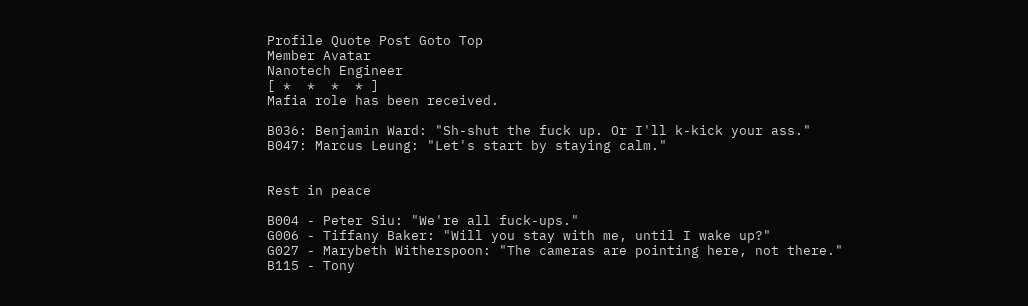Profile Quote Post Goto Top
Member Avatar
Nanotech Engineer
[ *  *  *  * ]
Mafia role has been received.

B036: Benjamin Ward: "Sh-shut the fuck up. Or I'll k-kick your ass."
B047: Marcus Leung: "Let's start by staying calm."


Rest in peace

B004 - Peter Siu: "We're all fuck-ups."
G006 - Tiffany Baker: "Will you stay with me, until I wake up?"
G027 - Marybeth Witherspoon: "The cameras are pointing here, not there."
B115 - Tony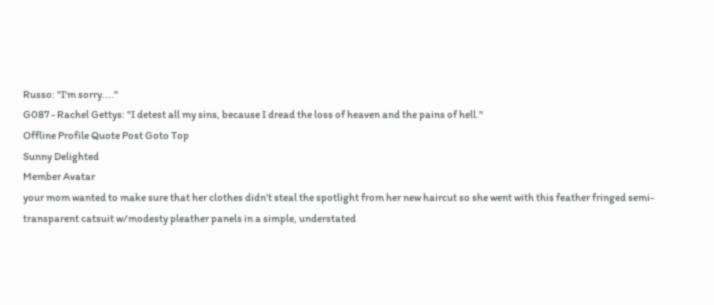Russo: "I'm sorry...."
G087 - Rachel Gettys: "I detest all my sins, because I dread the loss of heaven and the pains of hell."
Offline Profile Quote Post Goto Top
Sunny Delighted
Member Avatar
your mom wanted to make sure that her clothes didn’t steal the spotlight from her new haircut so she went with this feather fringed semi-transparent catsuit w/modesty pleather panels in a simple, understated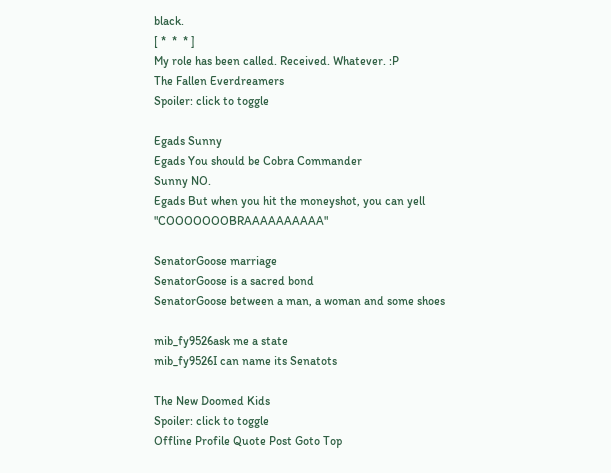black.
[ *  *  * ]
My role has been called. Received. Whatever. :P
The Fallen Everdreamers
Spoiler: click to toggle

Egads Sunny
Egads You should be Cobra Commander
Sunny NO.
Egads But when you hit the moneyshot, you can yell "COOOOOOOBRAAAAAAAAAA"

SenatorGoose marriage
SenatorGoose is a sacred bond
SenatorGoose between a man, a woman and some shoes

mib_fy9526ask me a state
mib_fy9526I can name its Senatots

The New Doomed Kids
Spoiler: click to toggle
Offline Profile Quote Post Goto Top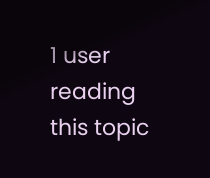1 user reading this topic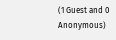(1 Guest and 0 Anonymous)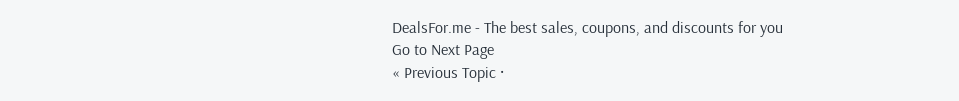DealsFor.me - The best sales, coupons, and discounts for you
Go to Next Page
« Previous Topic ·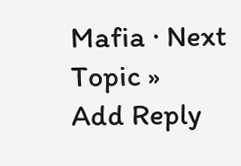Mafia · Next Topic »
Add Reply